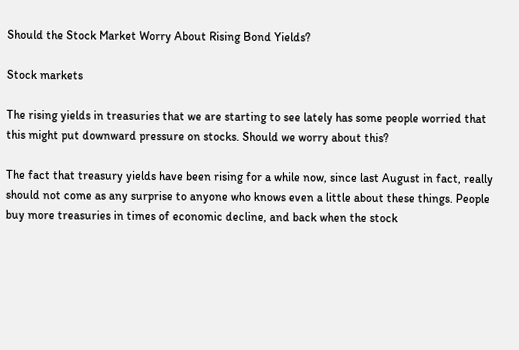Should the Stock Market Worry About Rising Bond Yields?

Stock markets

The rising yields in treasuries that we are starting to see lately has some people worried that this might put downward pressure on stocks. Should we worry about this?

The fact that treasury yields have been rising for a while now, since last August in fact, really should not come as any surprise to anyone who knows even a little about these things. People buy more treasuries in times of economic decline, and back when the stock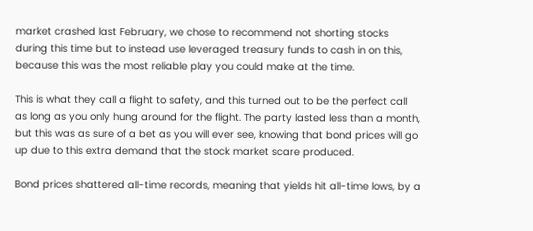market crashed last February, we chose to recommend not shorting stocks during this time but to instead use leveraged treasury funds to cash in on this, because this was the most reliable play you could make at the time.

This is what they call a flight to safety, and this turned out to be the perfect call as long as you only hung around for the flight. The party lasted less than a month, but this was as sure of a bet as you will ever see, knowing that bond prices will go up due to this extra demand that the stock market scare produced.

Bond prices shattered all-time records, meaning that yields hit all-time lows, by a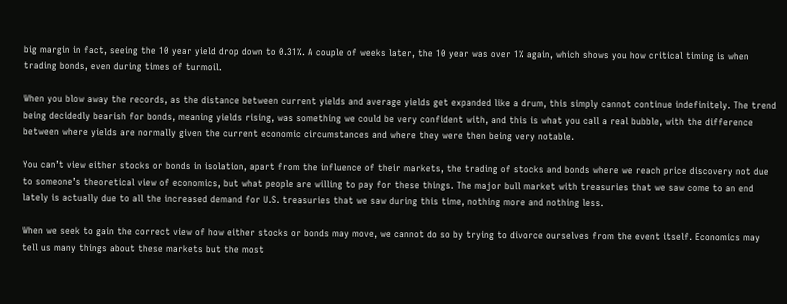big margin in fact, seeing the 10 year yield drop down to 0.31%. A couple of weeks later, the 10 year was over 1% again, which shows you how critical timing is when trading bonds, even during times of turmoil.

When you blow away the records, as the distance between current yields and average yields get expanded like a drum, this simply cannot continue indefinitely. The trend being decidedly bearish for bonds, meaning yields rising, was something we could be very confident with, and this is what you call a real bubble, with the difference between where yields are normally given the current economic circumstances and where they were then being very notable.

You can’t view either stocks or bonds in isolation, apart from the influence of their markets, the trading of stocks and bonds where we reach price discovery not due to someone’s theoretical view of economics, but what people are willing to pay for these things. The major bull market with treasuries that we saw come to an end lately is actually due to all the increased demand for U.S. treasuries that we saw during this time, nothing more and nothing less.

When we seek to gain the correct view of how either stocks or bonds may move, we cannot do so by trying to divorce ourselves from the event itself. Economics may tell us many things about these markets but the most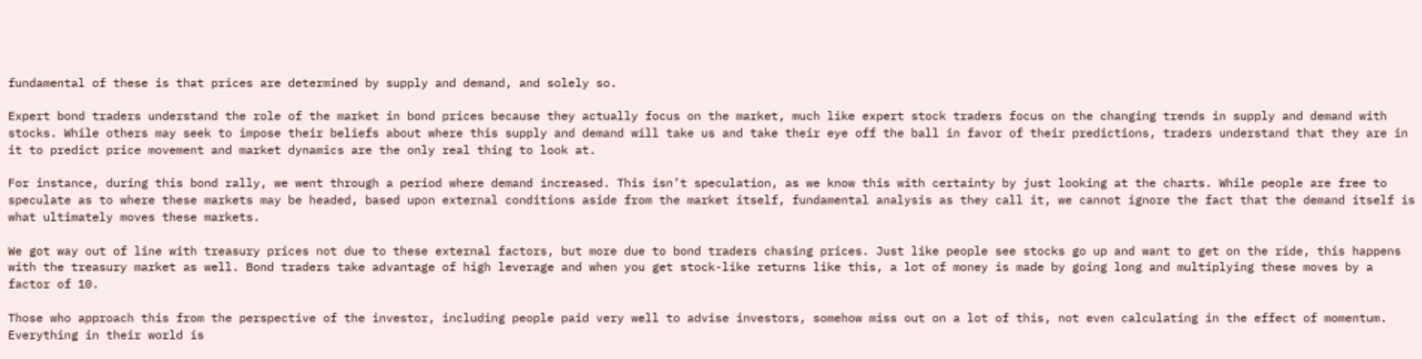fundamental of these is that prices are determined by supply and demand, and solely so.

Expert bond traders understand the role of the market in bond prices because they actually focus on the market, much like expert stock traders focus on the changing trends in supply and demand with stocks. While others may seek to impose their beliefs about where this supply and demand will take us and take their eye off the ball in favor of their predictions, traders understand that they are in it to predict price movement and market dynamics are the only real thing to look at.

For instance, during this bond rally, we went through a period where demand increased. This isn’t speculation, as we know this with certainty by just looking at the charts. While people are free to speculate as to where these markets may be headed, based upon external conditions aside from the market itself, fundamental analysis as they call it, we cannot ignore the fact that the demand itself is what ultimately moves these markets.

We got way out of line with treasury prices not due to these external factors, but more due to bond traders chasing prices. Just like people see stocks go up and want to get on the ride, this happens with the treasury market as well. Bond traders take advantage of high leverage and when you get stock-like returns like this, a lot of money is made by going long and multiplying these moves by a factor of 10.

Those who approach this from the perspective of the investor, including people paid very well to advise investors, somehow miss out on a lot of this, not even calculating in the effect of momentum. Everything in their world is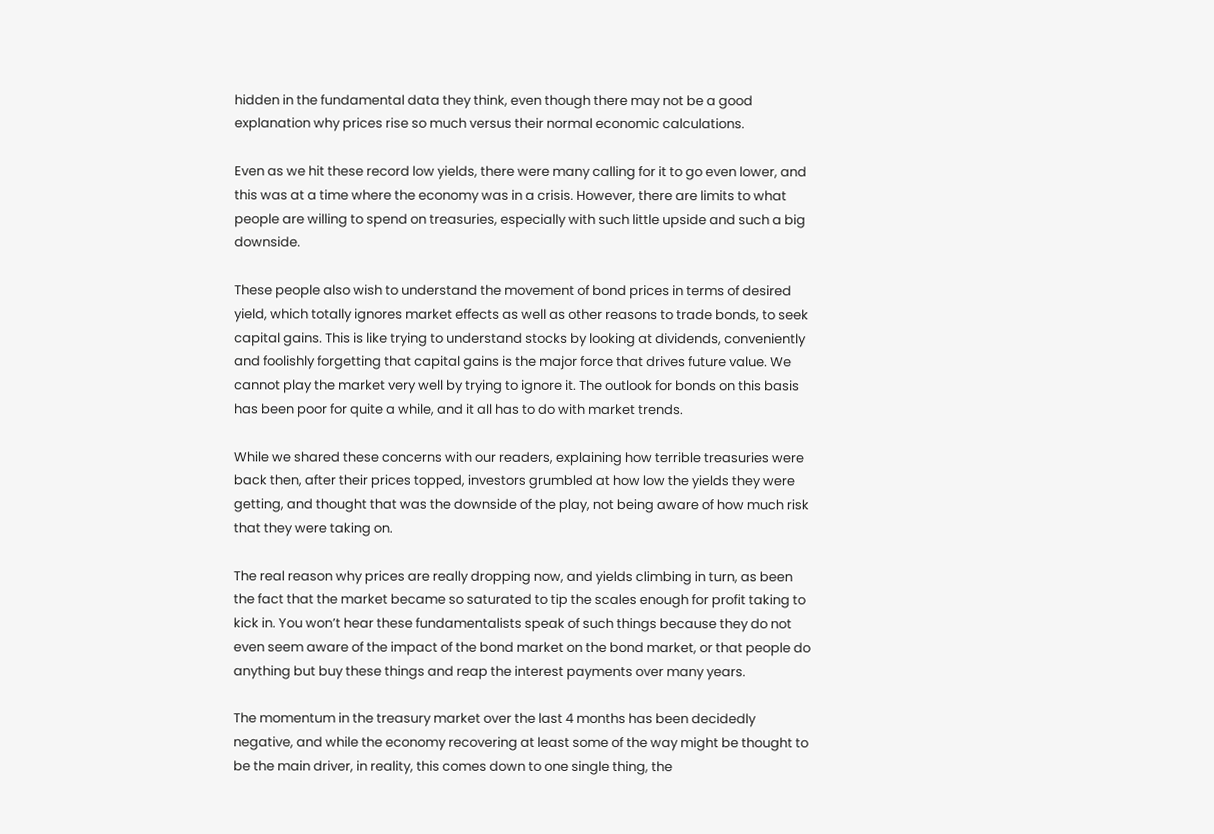hidden in the fundamental data they think, even though there may not be a good explanation why prices rise so much versus their normal economic calculations.

Even as we hit these record low yields, there were many calling for it to go even lower, and this was at a time where the economy was in a crisis. However, there are limits to what people are willing to spend on treasuries, especially with such little upside and such a big downside.

These people also wish to understand the movement of bond prices in terms of desired yield, which totally ignores market effects as well as other reasons to trade bonds, to seek capital gains. This is like trying to understand stocks by looking at dividends, conveniently and foolishly forgetting that capital gains is the major force that drives future value. We cannot play the market very well by trying to ignore it. The outlook for bonds on this basis has been poor for quite a while, and it all has to do with market trends.

While we shared these concerns with our readers, explaining how terrible treasuries were back then, after their prices topped, investors grumbled at how low the yields they were getting, and thought that was the downside of the play, not being aware of how much risk that they were taking on.

The real reason why prices are really dropping now, and yields climbing in turn, as been the fact that the market became so saturated to tip the scales enough for profit taking to kick in. You won’t hear these fundamentalists speak of such things because they do not even seem aware of the impact of the bond market on the bond market, or that people do anything but buy these things and reap the interest payments over many years.

The momentum in the treasury market over the last 4 months has been decidedly negative, and while the economy recovering at least some of the way might be thought to be the main driver, in reality, this comes down to one single thing, the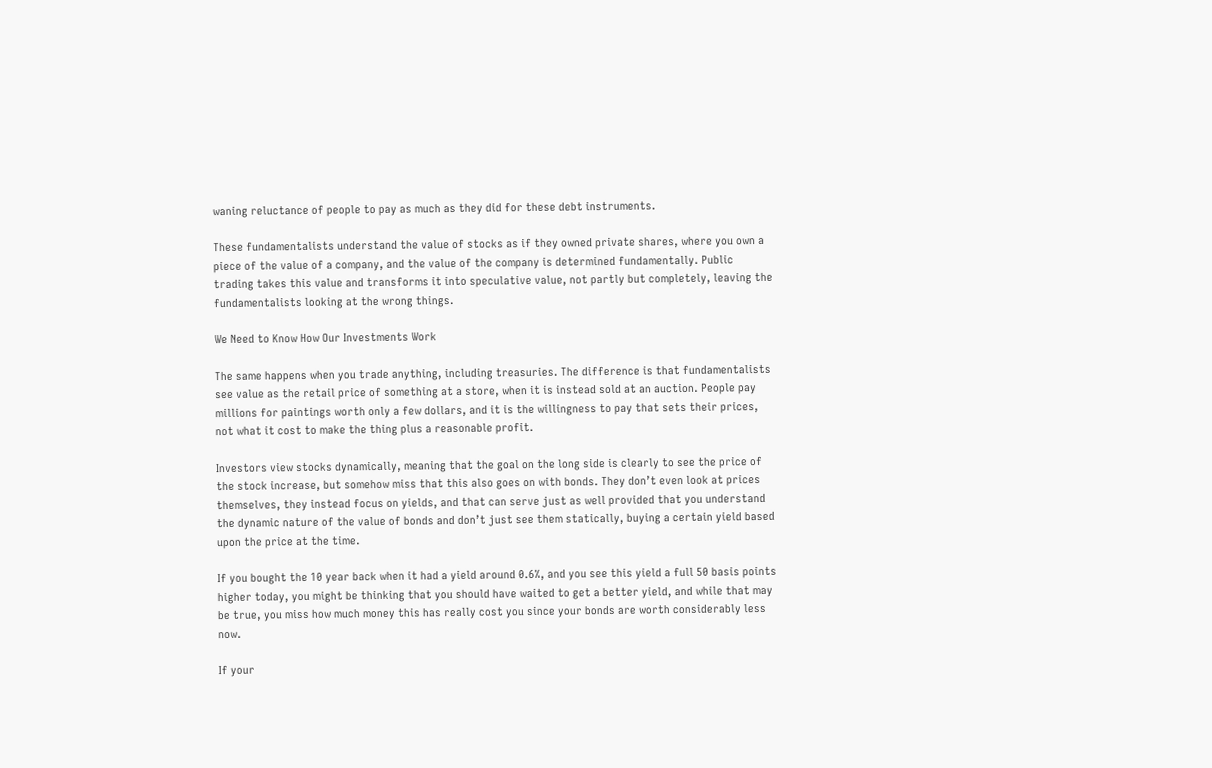waning reluctance of people to pay as much as they did for these debt instruments.

These fundamentalists understand the value of stocks as if they owned private shares, where you own a piece of the value of a company, and the value of the company is determined fundamentally. Public trading takes this value and transforms it into speculative value, not partly but completely, leaving the fundamentalists looking at the wrong things.

We Need to Know How Our Investments Work

The same happens when you trade anything, including treasuries. The difference is that fundamentalists see value as the retail price of something at a store, when it is instead sold at an auction. People pay millions for paintings worth only a few dollars, and it is the willingness to pay that sets their prices, not what it cost to make the thing plus a reasonable profit.

Investors view stocks dynamically, meaning that the goal on the long side is clearly to see the price of the stock increase, but somehow miss that this also goes on with bonds. They don’t even look at prices themselves, they instead focus on yields, and that can serve just as well provided that you understand the dynamic nature of the value of bonds and don’t just see them statically, buying a certain yield based upon the price at the time.

If you bought the 10 year back when it had a yield around 0.6%, and you see this yield a full 50 basis points higher today, you might be thinking that you should have waited to get a better yield, and while that may be true, you miss how much money this has really cost you since your bonds are worth considerably less now.

If your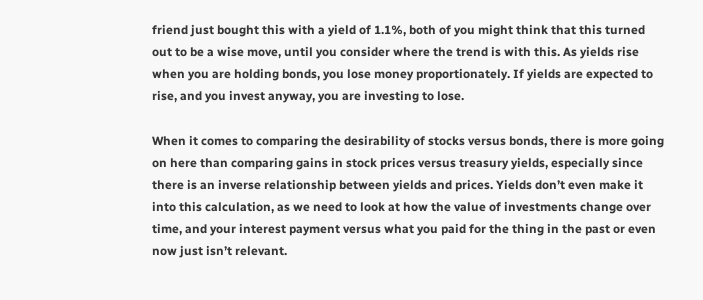friend just bought this with a yield of 1.1%, both of you might think that this turned out to be a wise move, until you consider where the trend is with this. As yields rise when you are holding bonds, you lose money proportionately. If yields are expected to rise, and you invest anyway, you are investing to lose.

When it comes to comparing the desirability of stocks versus bonds, there is more going on here than comparing gains in stock prices versus treasury yields, especially since there is an inverse relationship between yields and prices. Yields don’t even make it into this calculation, as we need to look at how the value of investments change over time, and your interest payment versus what you paid for the thing in the past or even now just isn’t relevant.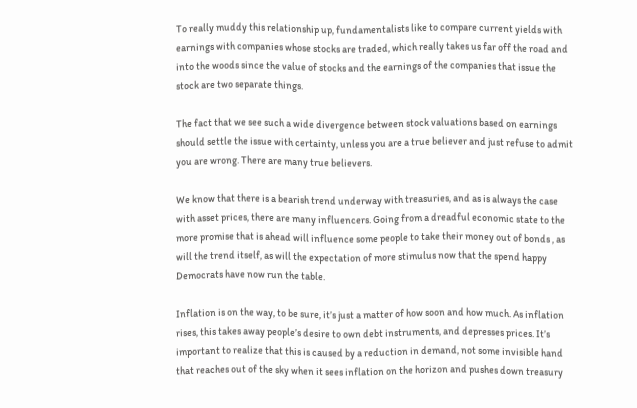To really muddy this relationship up, fundamentalists like to compare current yields with earnings with companies whose stocks are traded, which really takes us far off the road and into the woods since the value of stocks and the earnings of the companies that issue the stock are two separate things.

The fact that we see such a wide divergence between stock valuations based on earnings should settle the issue with certainty, unless you are a true believer and just refuse to admit you are wrong. There are many true believers.

We know that there is a bearish trend underway with treasuries, and as is always the case with asset prices, there are many influencers. Going from a dreadful economic state to the more promise that is ahead will influence some people to take their money out of bonds , as will the trend itself, as will the expectation of more stimulus now that the spend happy Democrats have now run the table.

Inflation is on the way, to be sure, it’s just a matter of how soon and how much. As inflation rises, this takes away people’s desire to own debt instruments, and depresses prices. It’s important to realize that this is caused by a reduction in demand, not some invisible hand that reaches out of the sky when it sees inflation on the horizon and pushes down treasury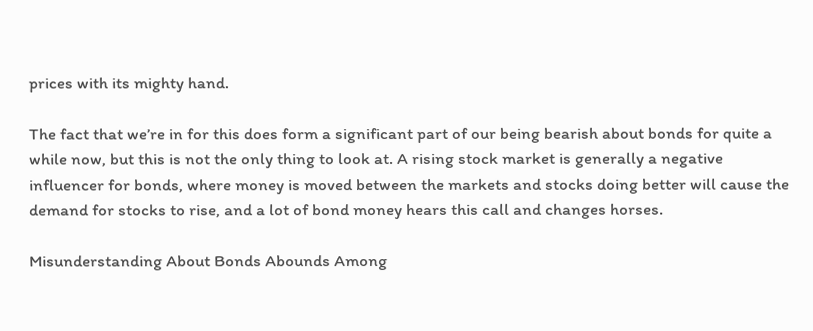prices with its mighty hand.

The fact that we’re in for this does form a significant part of our being bearish about bonds for quite a while now, but this is not the only thing to look at. A rising stock market is generally a negative influencer for bonds, where money is moved between the markets and stocks doing better will cause the demand for stocks to rise, and a lot of bond money hears this call and changes horses.

Misunderstanding About Bonds Abounds Among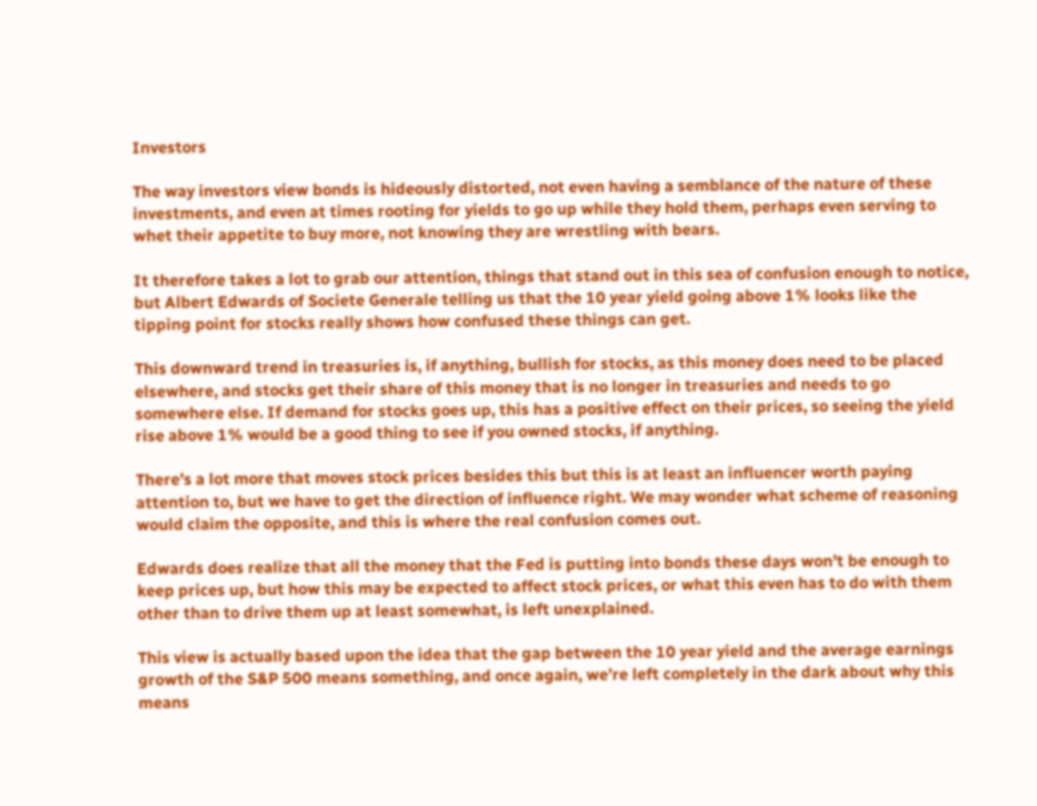Investors

The way investors view bonds is hideously distorted, not even having a semblance of the nature of these investments, and even at times rooting for yields to go up while they hold them, perhaps even serving to whet their appetite to buy more, not knowing they are wrestling with bears.

It therefore takes a lot to grab our attention, things that stand out in this sea of confusion enough to notice, but Albert Edwards of Societe Generale telling us that the 10 year yield going above 1% looks like the tipping point for stocks really shows how confused these things can get.

This downward trend in treasuries is, if anything, bullish for stocks, as this money does need to be placed elsewhere, and stocks get their share of this money that is no longer in treasuries and needs to go somewhere else. If demand for stocks goes up, this has a positive effect on their prices, so seeing the yield rise above 1% would be a good thing to see if you owned stocks, if anything.

There’s a lot more that moves stock prices besides this but this is at least an influencer worth paying attention to, but we have to get the direction of influence right. We may wonder what scheme of reasoning would claim the opposite, and this is where the real confusion comes out.

Edwards does realize that all the money that the Fed is putting into bonds these days won’t be enough to keep prices up, but how this may be expected to affect stock prices, or what this even has to do with them other than to drive them up at least somewhat, is left unexplained.

This view is actually based upon the idea that the gap between the 10 year yield and the average earnings growth of the S&P 500 means something, and once again, we’re left completely in the dark about why this means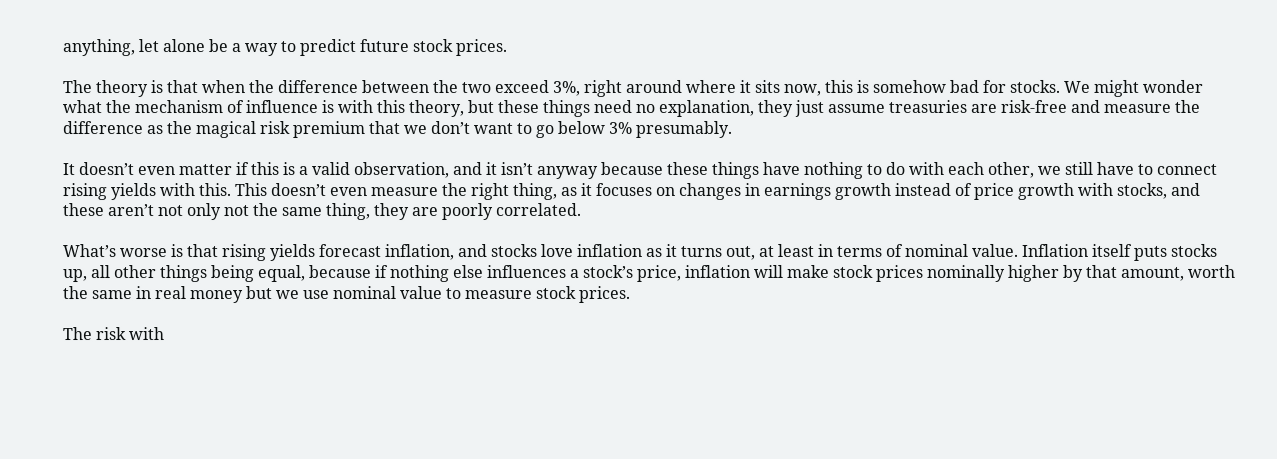anything, let alone be a way to predict future stock prices.

The theory is that when the difference between the two exceed 3%, right around where it sits now, this is somehow bad for stocks. We might wonder what the mechanism of influence is with this theory, but these things need no explanation, they just assume treasuries are risk-free and measure the difference as the magical risk premium that we don’t want to go below 3% presumably.

It doesn’t even matter if this is a valid observation, and it isn’t anyway because these things have nothing to do with each other, we still have to connect rising yields with this. This doesn’t even measure the right thing, as it focuses on changes in earnings growth instead of price growth with stocks, and these aren’t not only not the same thing, they are poorly correlated.

What’s worse is that rising yields forecast inflation, and stocks love inflation as it turns out, at least in terms of nominal value. Inflation itself puts stocks up, all other things being equal, because if nothing else influences a stock’s price, inflation will make stock prices nominally higher by that amount, worth the same in real money but we use nominal value to measure stock prices.

The risk with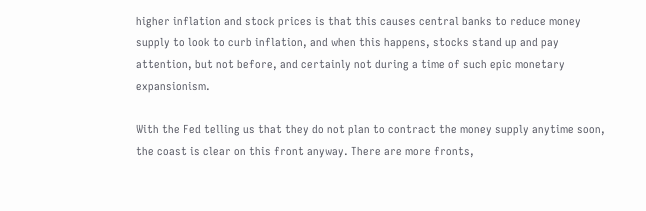higher inflation and stock prices is that this causes central banks to reduce money supply to look to curb inflation, and when this happens, stocks stand up and pay attention, but not before, and certainly not during a time of such epic monetary expansionism.

With the Fed telling us that they do not plan to contract the money supply anytime soon, the coast is clear on this front anyway. There are more fronts,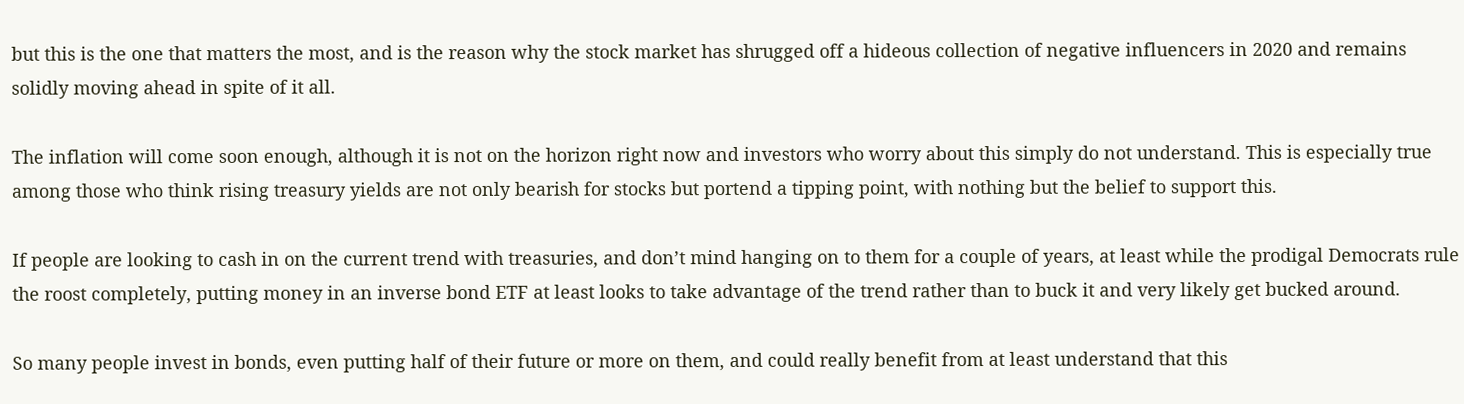but this is the one that matters the most, and is the reason why the stock market has shrugged off a hideous collection of negative influencers in 2020 and remains solidly moving ahead in spite of it all.

The inflation will come soon enough, although it is not on the horizon right now and investors who worry about this simply do not understand. This is especially true among those who think rising treasury yields are not only bearish for stocks but portend a tipping point, with nothing but the belief to support this.

If people are looking to cash in on the current trend with treasuries, and don’t mind hanging on to them for a couple of years, at least while the prodigal Democrats rule the roost completely, putting money in an inverse bond ETF at least looks to take advantage of the trend rather than to buck it and very likely get bucked around.

So many people invest in bonds, even putting half of their future or more on them, and could really benefit from at least understand that this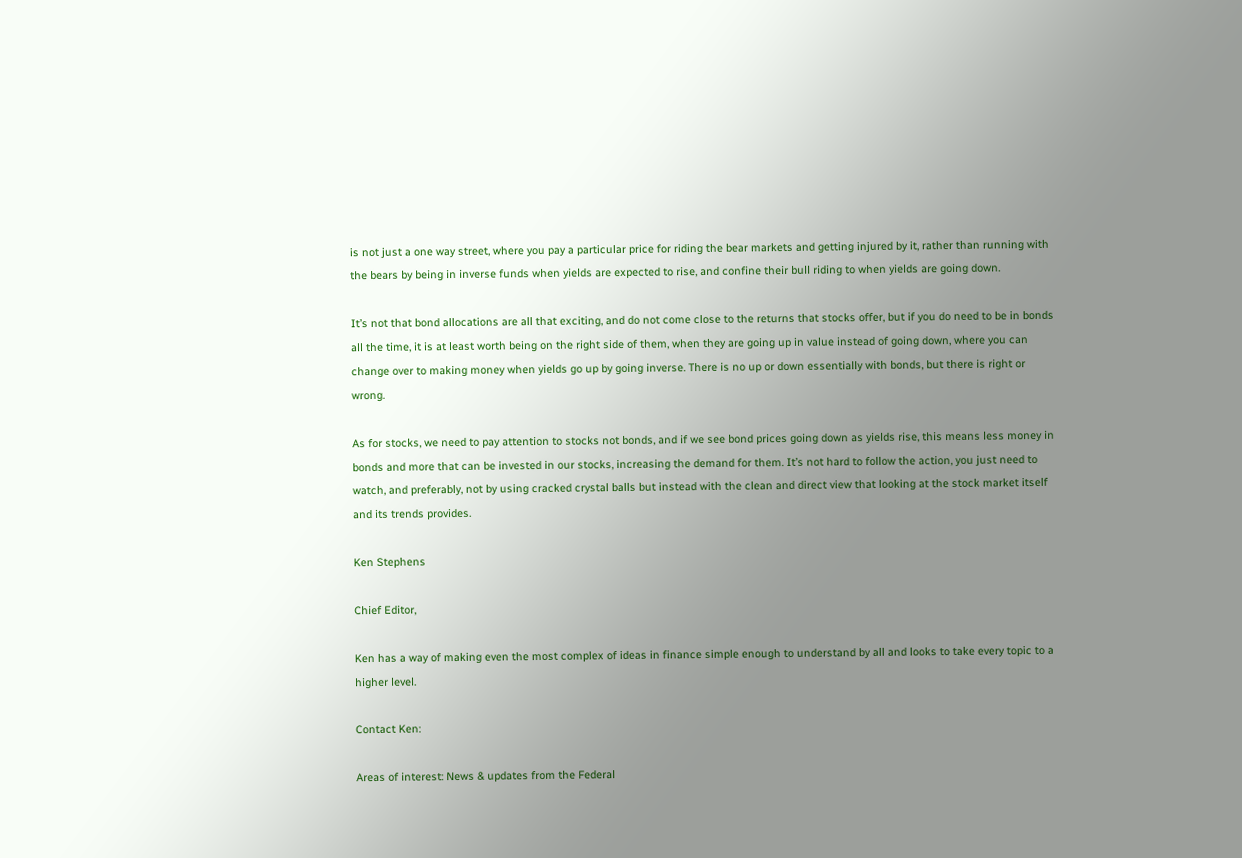is not just a one way street, where you pay a particular price for riding the bear markets and getting injured by it, rather than running with the bears by being in inverse funds when yields are expected to rise, and confine their bull riding to when yields are going down.

It’s not that bond allocations are all that exciting, and do not come close to the returns that stocks offer, but if you do need to be in bonds all the time, it is at least worth being on the right side of them, when they are going up in value instead of going down, where you can change over to making money when yields go up by going inverse. There is no up or down essentially with bonds, but there is right or wrong.

As for stocks, we need to pay attention to stocks not bonds, and if we see bond prices going down as yields rise, this means less money in bonds and more that can be invested in our stocks, increasing the demand for them. It’s not hard to follow the action, you just need to watch, and preferably, not by using cracked crystal balls but instead with the clean and direct view that looking at the stock market itself and its trends provides.

Ken Stephens

Chief Editor,

Ken has a way of making even the most complex of ideas in finance simple enough to understand by all and looks to take every topic to a higher level.

Contact Ken:

Areas of interest: News & updates from the Federal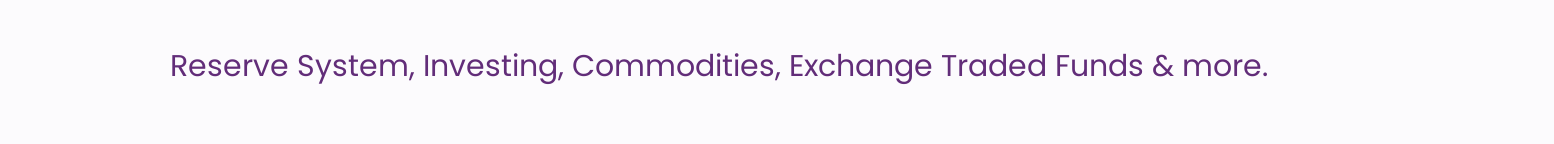Reserve System, Investing, Commodities, Exchange Traded Funds & more.